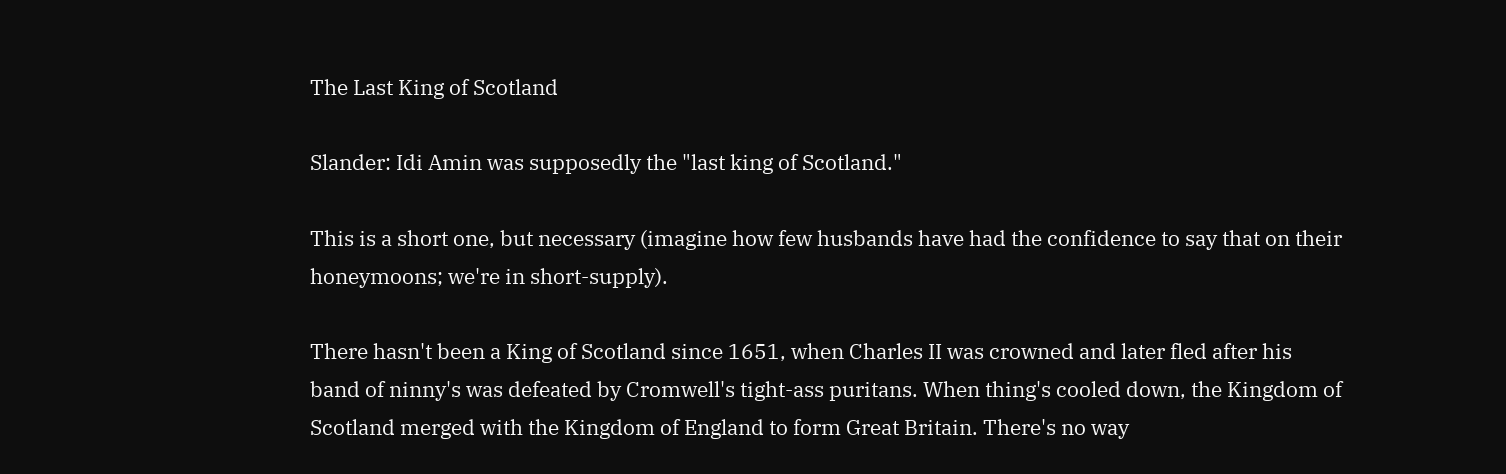The Last King of Scotland

Slander: Idi Amin was supposedly the "last king of Scotland."

This is a short one, but necessary (imagine how few husbands have had the confidence to say that on their honeymoons; we're in short-supply).

There hasn't been a King of Scotland since 1651, when Charles II was crowned and later fled after his band of ninny's was defeated by Cromwell's tight-ass puritans. When thing's cooled down, the Kingdom of Scotland merged with the Kingdom of England to form Great Britain. There's no way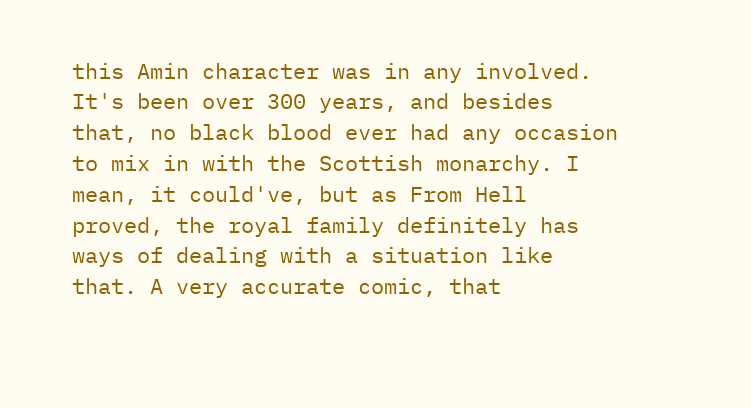this Amin character was in any involved. It's been over 300 years, and besides that, no black blood ever had any occasion to mix in with the Scottish monarchy. I mean, it could've, but as From Hell proved, the royal family definitely has ways of dealing with a situation like that. A very accurate comic, that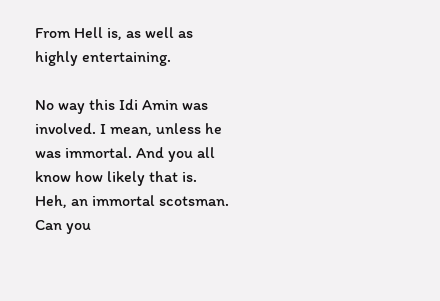From Hell is, as well as highly entertaining.

No way this Idi Amin was involved. I mean, unless he was immortal. And you all know how likely that is. Heh, an immortal scotsman. Can you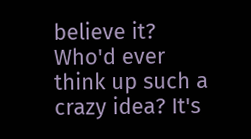believe it? Who'd ever think up such a crazy idea? It's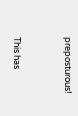preposturous!


This has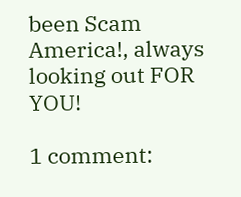been Scam America!, always looking out FOR YOU!

1 comment: